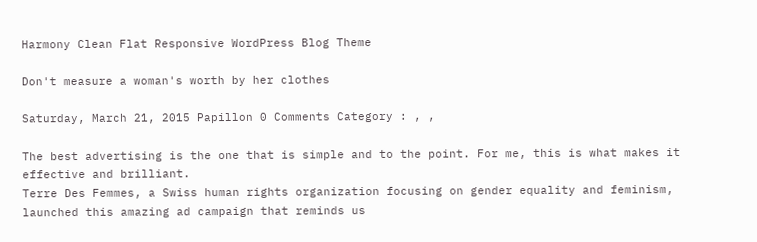Harmony Clean Flat Responsive WordPress Blog Theme

Don't measure a woman's worth by her clothes

Saturday, March 21, 2015 Papillon 0 Comments Category : , ,

The best advertising is the one that is simple and to the point. For me, this is what makes it effective and brilliant.
Terre Des Femmes, a Swiss human rights organization focusing on gender equality and feminism, launched this amazing ad campaign that reminds us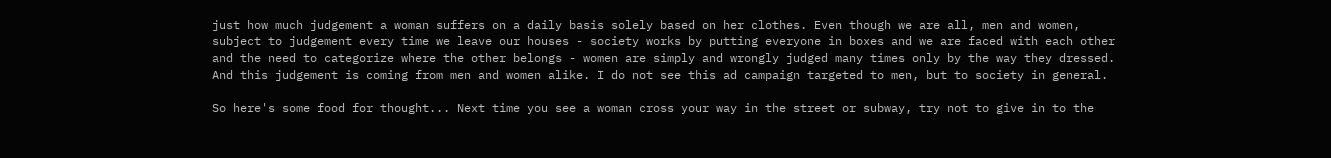just how much judgement a woman suffers on a daily basis solely based on her clothes. Even though we are all, men and women, subject to judgement every time we leave our houses - society works by putting everyone in boxes and we are faced with each other and the need to categorize where the other belongs - women are simply and wrongly judged many times only by the way they dressed. And this judgement is coming from men and women alike. I do not see this ad campaign targeted to men, but to society in general.

So here's some food for thought... Next time you see a woman cross your way in the street or subway, try not to give in to the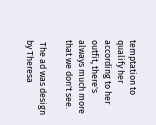temptation to qualify her according to her outfit, there's always much more that we don't see.

 The ad was design by Theresa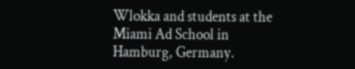Wlokka and students at the Miami Ad School in Hamburg, Germany.